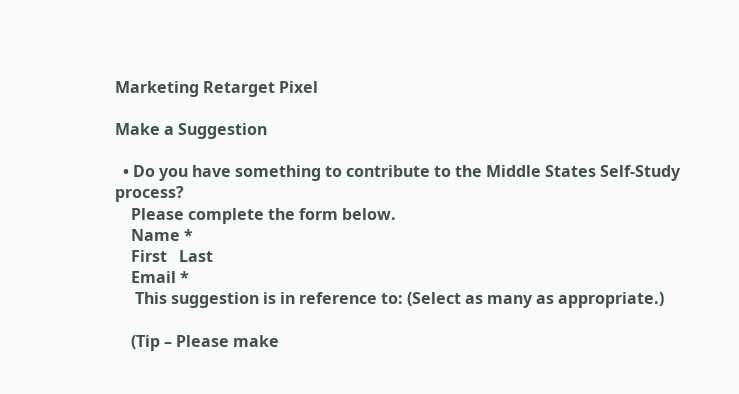Marketing Retarget Pixel

Make a Suggestion

  • Do you have something to contribute to the Middle States Self-Study process?
    Please complete the form below.
    Name *
    First   Last
    Email *
     This suggestion is in reference to: (Select as many as appropriate.)

    (Tip – Please make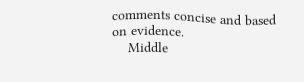comments concise and based on evidence.
    Middle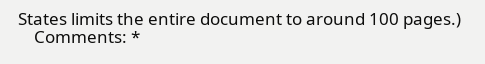States limits the entire document to around 100 pages.)
    Comments: *